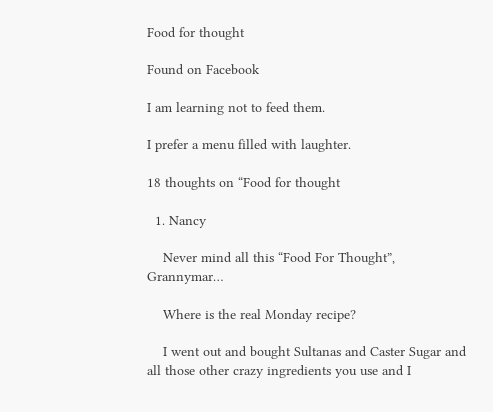Food for thought

Found on Facebook

I am learning not to feed them.

I prefer a menu filled with laughter.

18 thoughts on “Food for thought

  1. Nancy

    Never mind all this “Food For Thought”, Grannymar…

    Where is the real Monday recipe?

    I went out and bought Sultanas and Caster Sugar and all those other crazy ingredients you use and I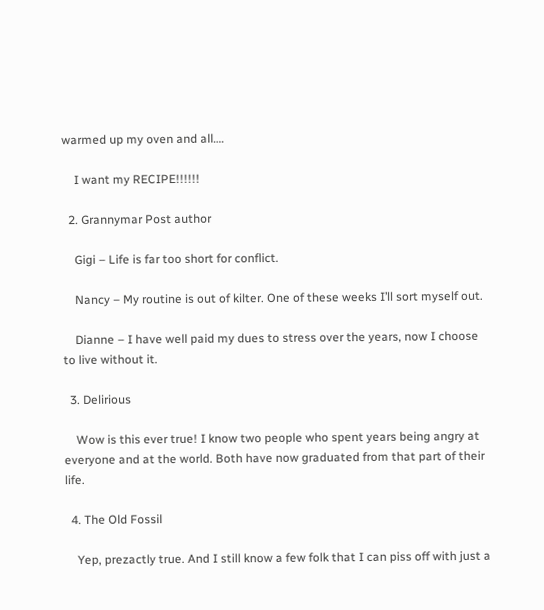warmed up my oven and all….

    I want my RECIPE!!!!!!

  2. Grannymar Post author

    Gigi – Life is far too short for conflict.

    Nancy – My routine is out of kilter. One of these weeks I’ll sort myself out.

    Dianne – I have well paid my dues to stress over the years, now I choose to live without it.

  3. Delirious

    Wow is this ever true! I know two people who spent years being angry at everyone and at the world. Both have now graduated from that part of their life.

  4. The Old Fossil

    Yep, prezactly true. And I still know a few folk that I can piss off with just a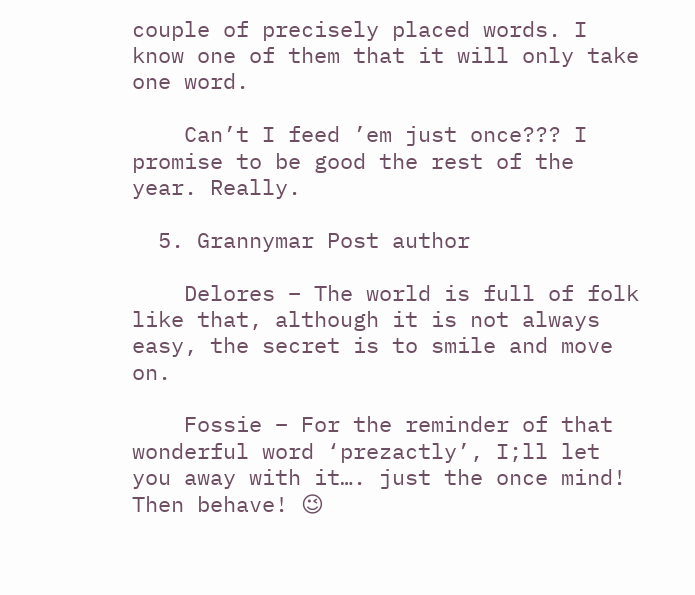couple of precisely placed words. I know one of them that it will only take one word.

    Can’t I feed ’em just once??? I promise to be good the rest of the year. Really.

  5. Grannymar Post author

    Delores – The world is full of folk like that, although it is not always easy, the secret is to smile and move on.

    Fossie – For the reminder of that wonderful word ‘prezactly’, I;ll let you away with it…. just the once mind! Then behave! 😉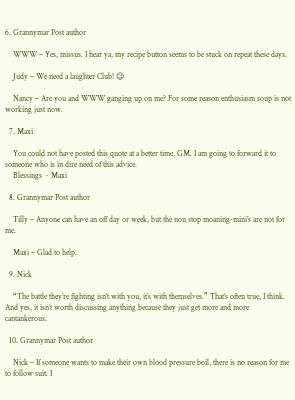6. Grannymar Post author

    WWW – Yes, missus. I hear ya, my recipe button seems to be stuck on repeat these days.

    Judy – We need a laughter Club! 😉

    Nancy – Are you and WWW ganging up on me? For some reason enthusiasm soup is not working just now.

  7. Maxi

    You could not have posted this quote at a better time, GM. I am going to forward it to someone who is in dire need of this advice.
    Blessings ~ Maxi

  8. Grannymar Post author

    Tilly – Anyone can have an off day or week, but the non stop moaning-mini’s are not for me.

    Maxi – Glad to help.

  9. Nick

    “The battle they’re fighting isn’t with you, it’s with themselves.” That’s often true, I think. And yes, it isn’t worth discussing anything because they just get more and more cantankerous.

  10. Grannymar Post author

    Nick – If someone wants to make their own blood pressure boil, there is no reason for me to follow suit. I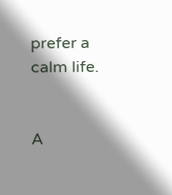prefer a calm life.


A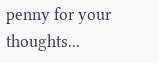penny for your thoughts...